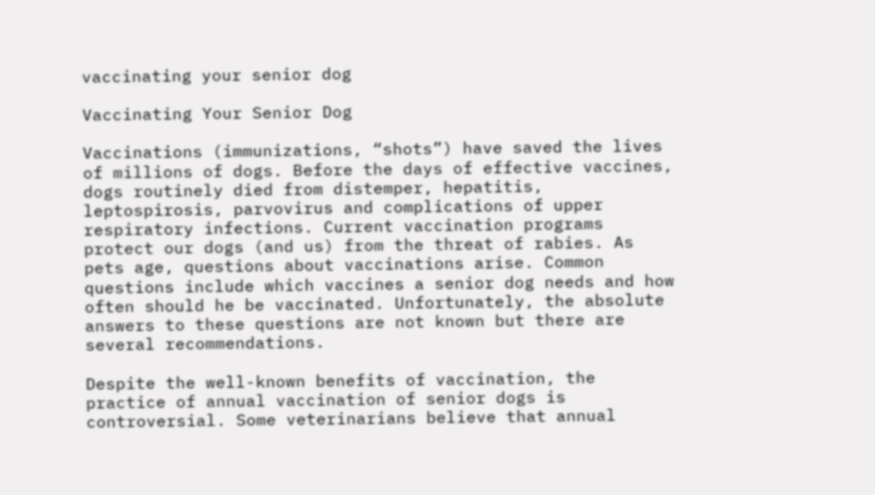vaccinating your senior dog

Vaccinating Your Senior Dog

Vaccinations (immunizations, “shots”) have saved the lives of millions of dogs. Before the days of effective vaccines, dogs routinely died from distemper, hepatitis, leptospirosis, parvovirus and complications of upper respiratory infections. Current vaccination programs protect our dogs (and us) from the threat of rabies. As pets age, questions about vaccinations arise. Common questions include which vaccines a senior dog needs and how often should he be vaccinated. Unfortunately, the absolute answers to these questions are not known but there are several recommendations.

Despite the well-known benefits of vaccination, the practice of annual vaccination of senior dogs is controversial. Some veterinarians believe that annual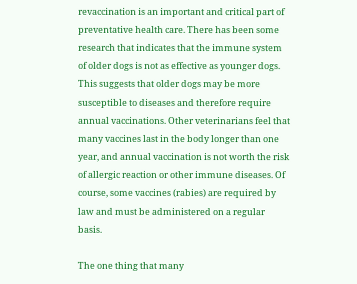revaccination is an important and critical part of preventative health care. There has been some research that indicates that the immune system of older dogs is not as effective as younger dogs. This suggests that older dogs may be more susceptible to diseases and therefore require annual vaccinations. Other veterinarians feel that many vaccines last in the body longer than one year, and annual vaccination is not worth the risk of allergic reaction or other immune diseases. Of course, some vaccines (rabies) are required by law and must be administered on a regular basis.

The one thing that many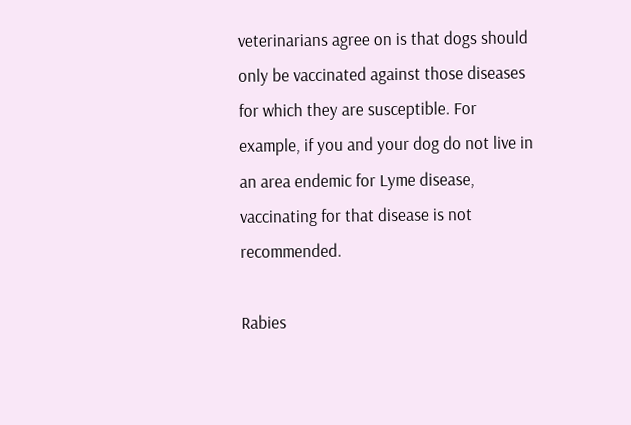veterinarians agree on is that dogs should only be vaccinated against those diseases for which they are susceptible. For example, if you and your dog do not live in an area endemic for Lyme disease, vaccinating for that disease is not recommended.

Rabies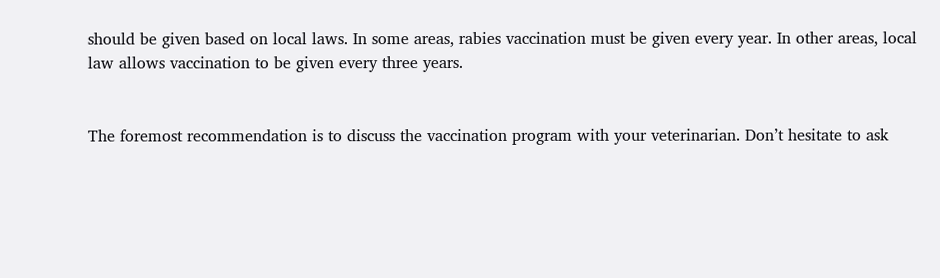should be given based on local laws. In some areas, rabies vaccination must be given every year. In other areas, local law allows vaccination to be given every three years.


The foremost recommendation is to discuss the vaccination program with your veterinarian. Don’t hesitate to ask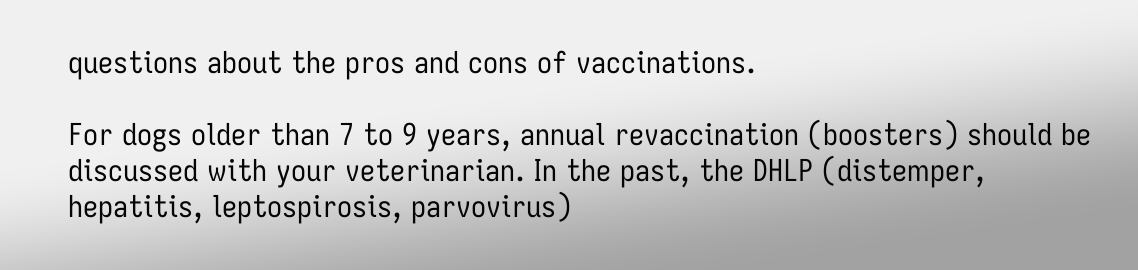questions about the pros and cons of vaccinations.

For dogs older than 7 to 9 years, annual revaccination (boosters) should be discussed with your veterinarian. In the past, the DHLP (distemper, hepatitis, leptospirosis, parvovirus)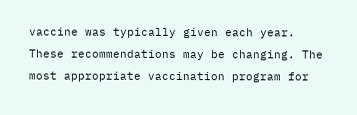vaccine was typically given each year. These recommendations may be changing. The most appropriate vaccination program for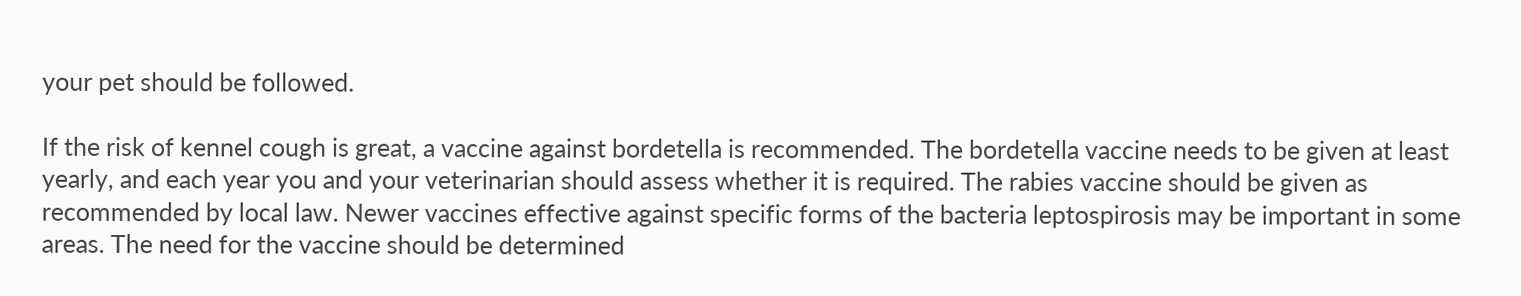your pet should be followed.

If the risk of kennel cough is great, a vaccine against bordetella is recommended. The bordetella vaccine needs to be given at least yearly, and each year you and your veterinarian should assess whether it is required. The rabies vaccine should be given as recommended by local law. Newer vaccines effective against specific forms of the bacteria leptospirosis may be important in some areas. The need for the vaccine should be determined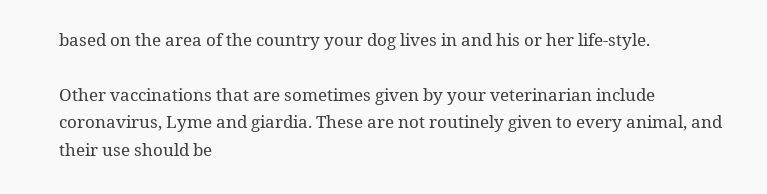based on the area of the country your dog lives in and his or her life-style.

Other vaccinations that are sometimes given by your veterinarian include coronavirus, Lyme and giardia. These are not routinely given to every animal, and their use should be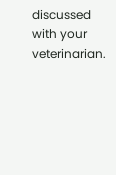discussed with your veterinarian.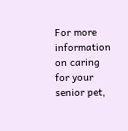For more information on caring for your senior pet,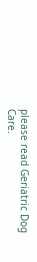please read Geriatric Dog Care.